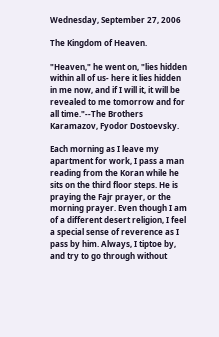Wednesday, September 27, 2006

The Kingdom of Heaven.

"Heaven," he went on, "lies hidden within all of us- here it lies hidden in me now, and if I will it, it will be revealed to me tomorrow and for all time."--The Brothers Karamazov, Fyodor Dostoevsky.

Each morning as I leave my apartment for work, I pass a man reading from the Koran while he sits on the third floor steps. He is praying the Fajr prayer, or the morning prayer. Even though I am of a different desert religion, I feel a special sense of reverence as I pass by him. Always, I tiptoe by, and try to go through without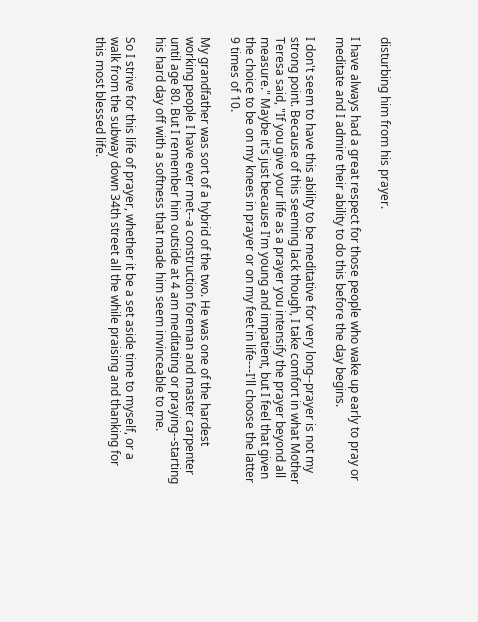disturbing him from his prayer.

I have always had a great respect for those people who wake up early to pray or meditate and I admire their ability to do this before the day begins.

I don't seem to have this ability to be meditative for very long--prayer is not my strong point. Because of this seeming lack though, I take comfort in what Mother Teresa said, "If you give your life as a prayer you intensify the prayer beyond all measure." Maybe it's just because I'm young and impatient, but I feel that given the choice to be on my knees in prayer or on my feet in life---I'll choose the latter 9 times of 10.

My grandfather was sort of a hybrid of the two. He was one of the hardest working people I have ever met--a construction foreman and master carpenter until age 80. But I remember him outside at 4 am meditating or praying--starting his hard day off with a softness that made him seem invinceable to me.

So I strive for this life of prayer, whether it be a set aside time to myself, or a walk from the subway down 34th street all the while praising and thanking for this most blessed life.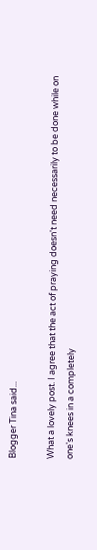Blogger Tina said...

What a lovely post. I agree that the act of praying doesn't need necessarily to be done while on one's knees in a completely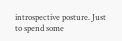introspective posture. Just to spend some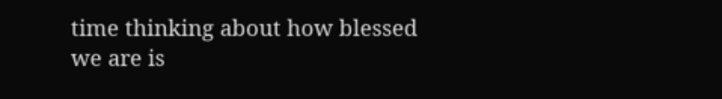time thinking about how blessed we are is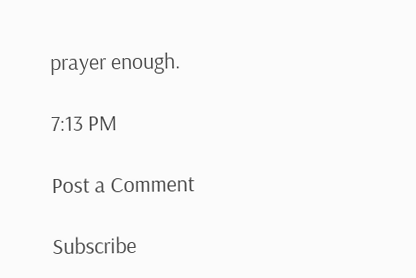prayer enough.

7:13 PM

Post a Comment

Subscribe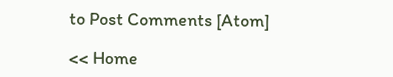to Post Comments [Atom]

<< Home